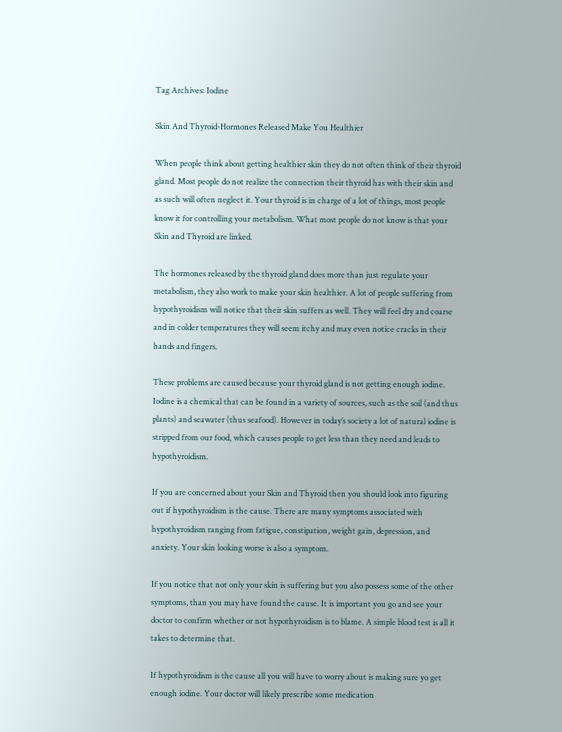Tag Archives: Iodine

Skin And Thyroid-Hormones Released Make You Healthier

When people think about getting healthier skin they do not often think of their thyroid gland. Most people do not realize the connection their thyroid has with their skin and as such will often neglect it. Your thyroid is in charge of a lot of things, most people know it for controlling your metabolism. What most people do not know is that your Skin and Thyroid are linked.

The hormones released by the thyroid gland does more than just regulate your metabolism, they also work to make your skin healthier. A lot of people suffering from hypothyroidism will notice that their skin suffers as well. They will feel dry and coarse and in colder temperatures they will seem itchy and may even notice cracks in their hands and fingers.

These problems are caused because your thyroid gland is not getting enough iodine. Iodine is a chemical that can be found in a variety of sources, such as the soil (and thus plants) and seawater (thus seafood). However in today’s society a lot of natural iodine is stripped from our food, which causes people to get less than they need and leads to hypothyroidism.

If you are concerned about your Skin and Thyroid then you should look into figuring out if hypothyroidism is the cause. There are many symptoms associated with hypothyroidism ranging from fatigue, constipation, weight gain, depression, and anxiety. Your skin looking worse is also a symptom.

If you notice that not only your skin is suffering but you also possess some of the other symptoms, than you may have found the cause. It is important you go and see your doctor to confirm whether or not hypothyroidism is to blame. A simple blood test is all it takes to determine that.

If hypothyroidism is the cause all you will have to worry about is making sure yo get enough iodine. Your doctor will likely prescribe some medication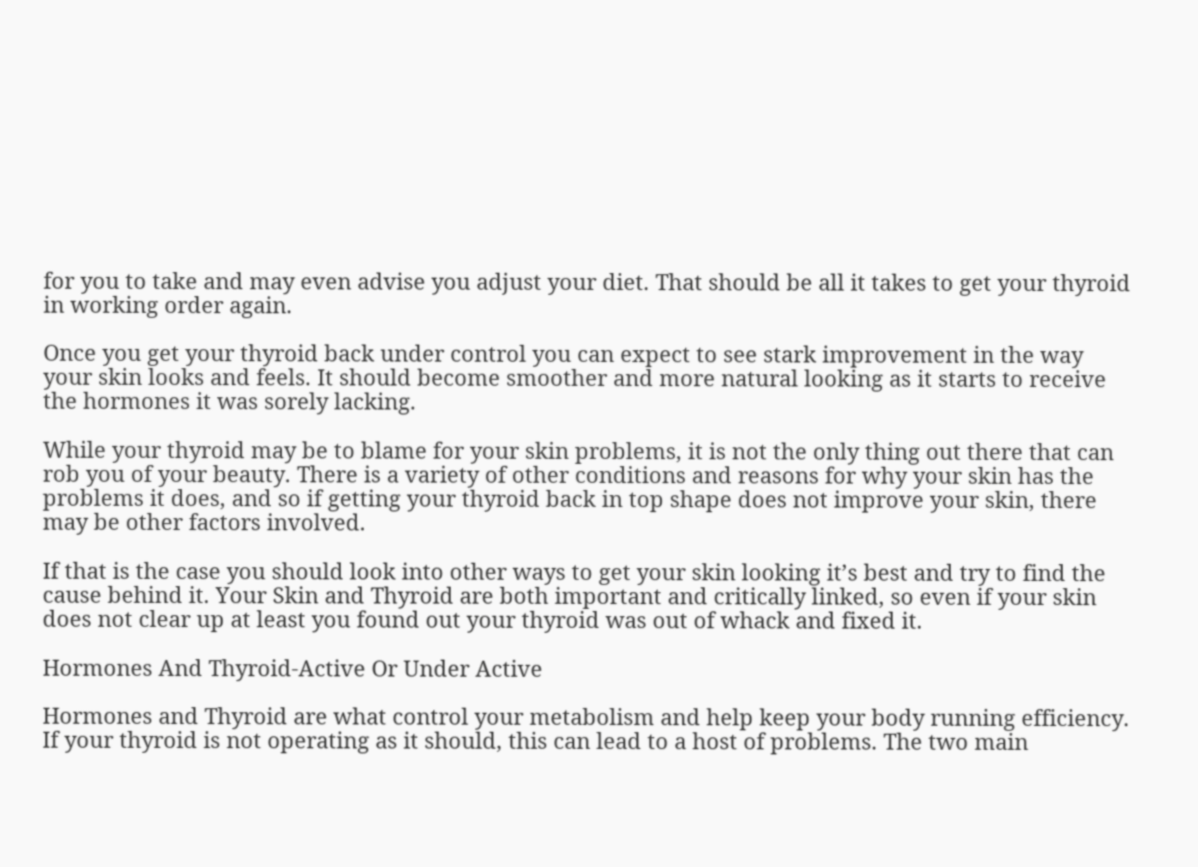for you to take and may even advise you adjust your diet. That should be all it takes to get your thyroid in working order again.

Once you get your thyroid back under control you can expect to see stark improvement in the way your skin looks and feels. It should become smoother and more natural looking as it starts to receive the hormones it was sorely lacking.

While your thyroid may be to blame for your skin problems, it is not the only thing out there that can rob you of your beauty. There is a variety of other conditions and reasons for why your skin has the problems it does, and so if getting your thyroid back in top shape does not improve your skin, there may be other factors involved.

If that is the case you should look into other ways to get your skin looking it’s best and try to find the cause behind it. Your Skin and Thyroid are both important and critically linked, so even if your skin does not clear up at least you found out your thyroid was out of whack and fixed it.

Hormones And Thyroid-Active Or Under Active

Hormones and Thyroid are what control your metabolism and help keep your body running efficiency. If your thyroid is not operating as it should, this can lead to a host of problems. The two main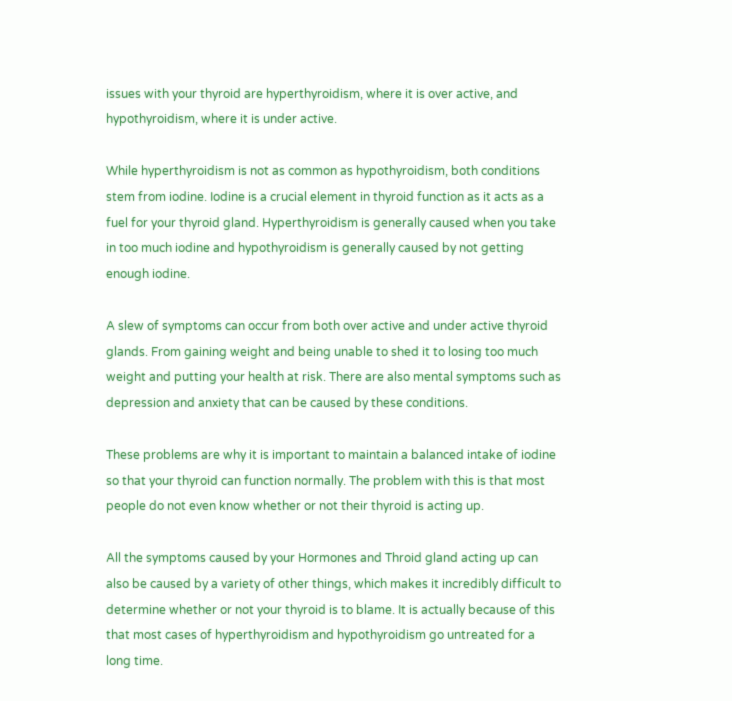issues with your thyroid are hyperthyroidism, where it is over active, and hypothyroidism, where it is under active.

While hyperthyroidism is not as common as hypothyroidism, both conditions stem from iodine. Iodine is a crucial element in thyroid function as it acts as a fuel for your thyroid gland. Hyperthyroidism is generally caused when you take in too much iodine and hypothyroidism is generally caused by not getting enough iodine.

A slew of symptoms can occur from both over active and under active thyroid glands. From gaining weight and being unable to shed it to losing too much weight and putting your health at risk. There are also mental symptoms such as depression and anxiety that can be caused by these conditions.

These problems are why it is important to maintain a balanced intake of iodine so that your thyroid can function normally. The problem with this is that most people do not even know whether or not their thyroid is acting up.

All the symptoms caused by your Hormones and Throid gland acting up can also be caused by a variety of other things, which makes it incredibly difficult to determine whether or not your thyroid is to blame. It is actually because of this that most cases of hyperthyroidism and hypothyroidism go untreated for a long time.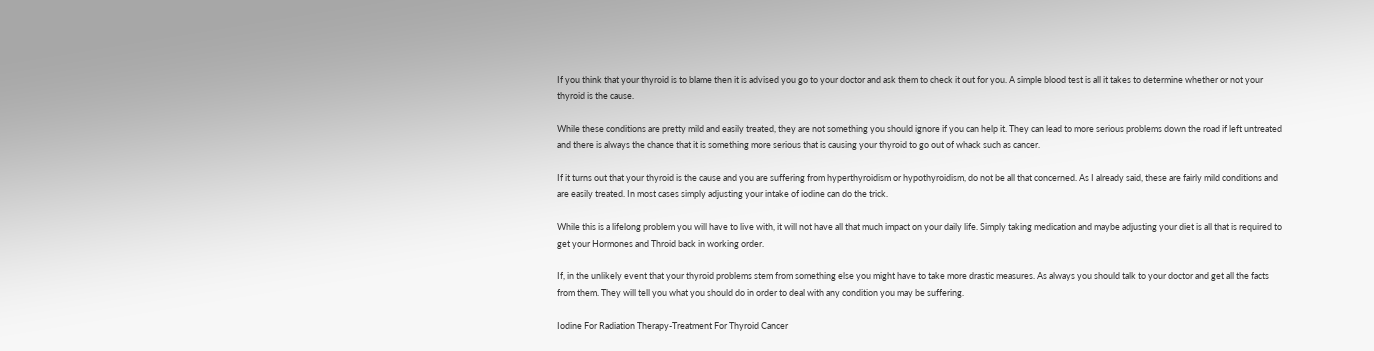If you think that your thyroid is to blame then it is advised you go to your doctor and ask them to check it out for you. A simple blood test is all it takes to determine whether or not your thyroid is the cause.

While these conditions are pretty mild and easily treated, they are not something you should ignore if you can help it. They can lead to more serious problems down the road if left untreated and there is always the chance that it is something more serious that is causing your thyroid to go out of whack such as cancer.

If it turns out that your thyroid is the cause and you are suffering from hyperthyroidism or hypothyroidism, do not be all that concerned. As I already said, these are fairly mild conditions and are easily treated. In most cases simply adjusting your intake of iodine can do the trick.

While this is a lifelong problem you will have to live with, it will not have all that much impact on your daily life. Simply taking medication and maybe adjusting your diet is all that is required to get your Hormones and Throid back in working order.

If, in the unlikely event that your thyroid problems stem from something else you might have to take more drastic measures. As always you should talk to your doctor and get all the facts from them. They will tell you what you should do in order to deal with any condition you may be suffering.

Iodine For Radiation Therapy-Treatment For Thyroid Cancer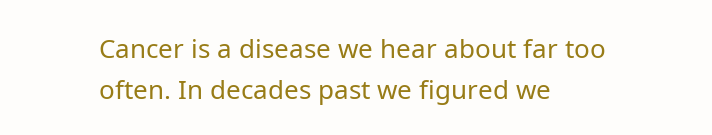Cancer is a disease we hear about far too often. In decades past we figured we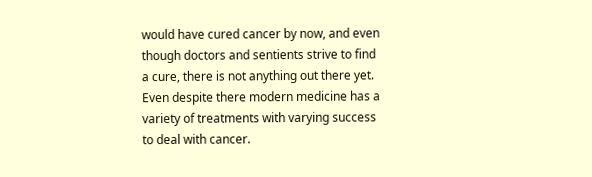would have cured cancer by now, and even though doctors and sentients strive to find a cure, there is not anything out there yet. Even despite there modern medicine has a variety of treatments with varying success to deal with cancer.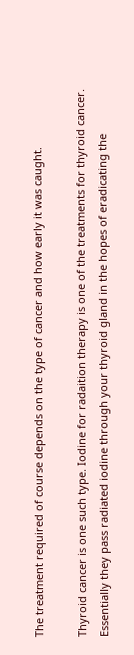The treatment required of course depends on the type of cancer and how early it was caught.

Thyroid cancer is one such type. Iodine for radaition therapy is one of the treatments for thyroid cancer. Essentially they pass radiated iodine through your thyroid gland in the hopes of eradicating the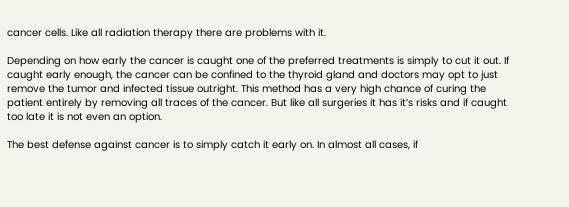cancer cells. Like all radiation therapy there are problems with it.

Depending on how early the cancer is caught one of the preferred treatments is simply to cut it out. If caught early enough, the cancer can be confined to the thyroid gland and doctors may opt to just remove the tumor and infected tissue outright. This method has a very high chance of curing the patient entirely by removing all traces of the cancer. But like all surgeries it has it’s risks and if caught too late it is not even an option.

The best defense against cancer is to simply catch it early on. In almost all cases, if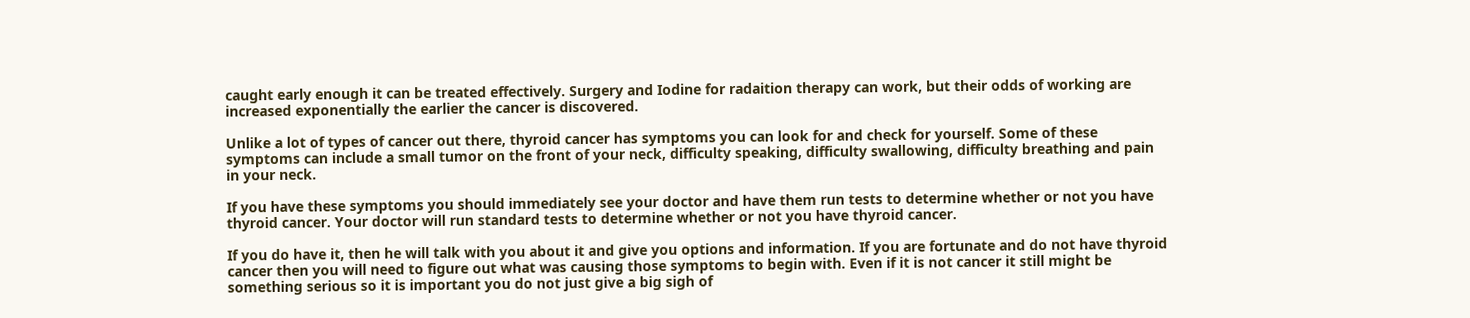caught early enough it can be treated effectively. Surgery and Iodine for radaition therapy can work, but their odds of working are increased exponentially the earlier the cancer is discovered.

Unlike a lot of types of cancer out there, thyroid cancer has symptoms you can look for and check for yourself. Some of these symptoms can include a small tumor on the front of your neck, difficulty speaking, difficulty swallowing, difficulty breathing and pain in your neck.

If you have these symptoms you should immediately see your doctor and have them run tests to determine whether or not you have thyroid cancer. Your doctor will run standard tests to determine whether or not you have thyroid cancer.

If you do have it, then he will talk with you about it and give you options and information. If you are fortunate and do not have thyroid cancer then you will need to figure out what was causing those symptoms to begin with. Even if it is not cancer it still might be something serious so it is important you do not just give a big sigh of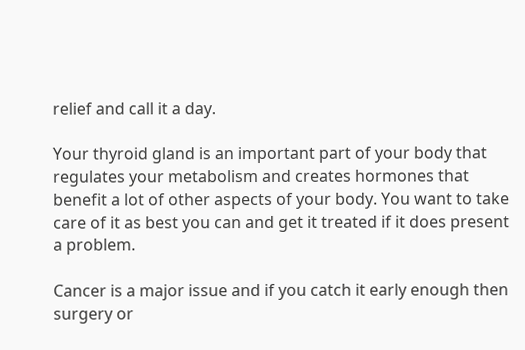relief and call it a day.

Your thyroid gland is an important part of your body that regulates your metabolism and creates hormones that benefit a lot of other aspects of your body. You want to take care of it as best you can and get it treated if it does present a problem.

Cancer is a major issue and if you catch it early enough then surgery or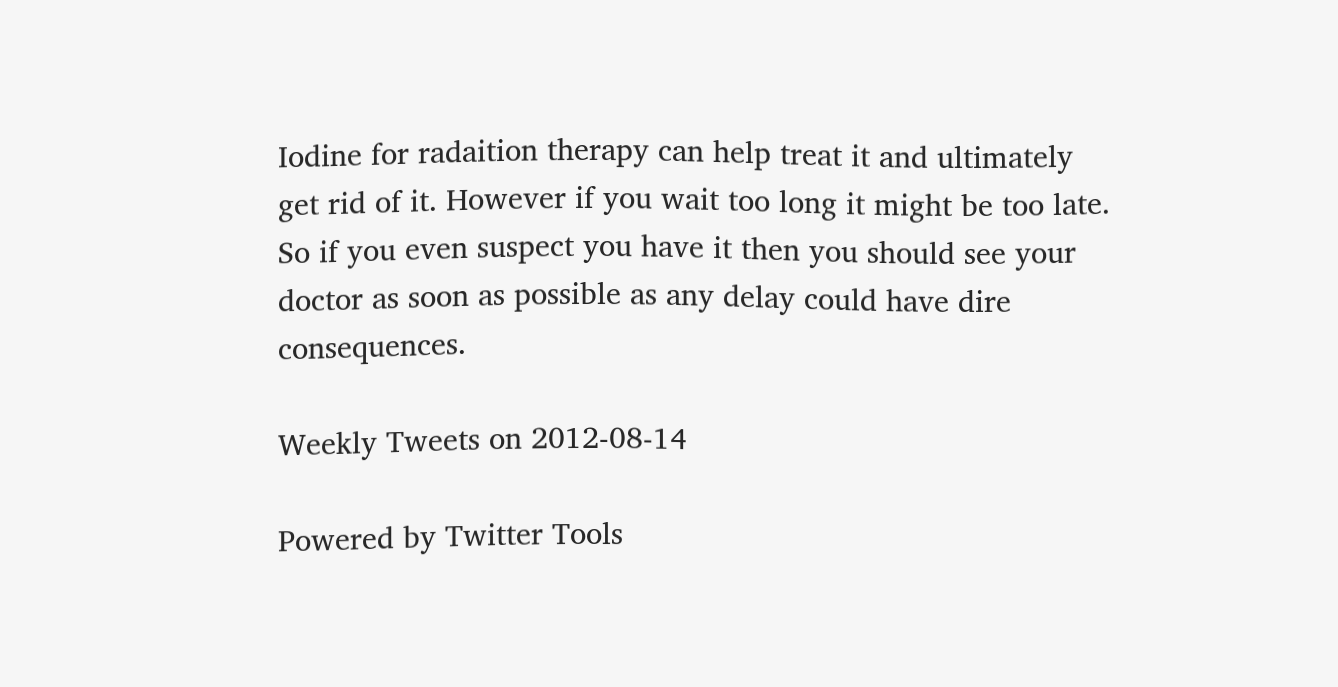Iodine for radaition therapy can help treat it and ultimately get rid of it. However if you wait too long it might be too late. So if you even suspect you have it then you should see your doctor as soon as possible as any delay could have dire consequences.

Weekly Tweets on 2012-08-14

Powered by Twitter Tools